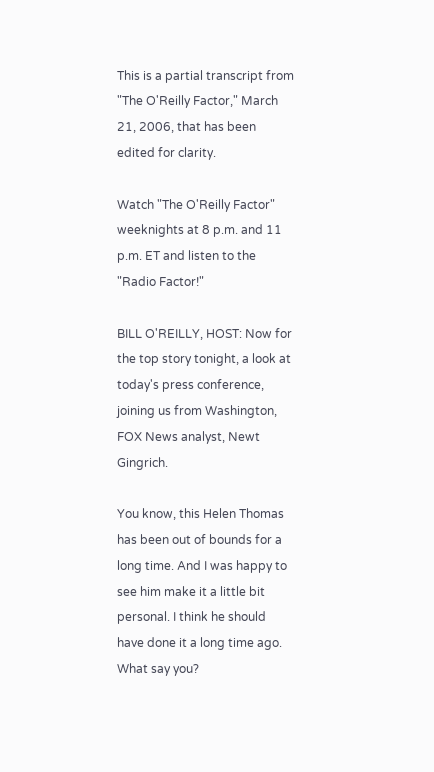This is a partial transcript from "The O'Reilly Factor," March 21, 2006, that has been edited for clarity.

Watch "The O'Reilly Factor" weeknights at 8 p.m. and 11 p.m. ET and listen to the "Radio Factor!"

BILL O'REILLY, HOST: Now for the top story tonight, a look at today's press conference, joining us from Washington, FOX News analyst, Newt Gingrich.

You know, this Helen Thomas has been out of bounds for a long time. And I was happy to see him make it a little bit personal. I think he should have done it a long time ago. What say you?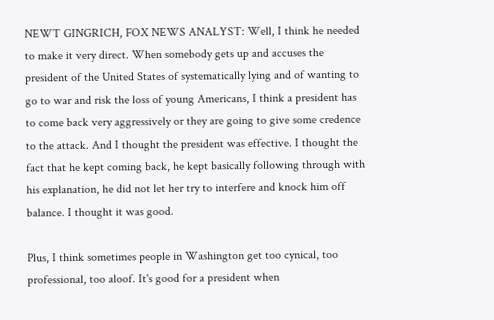NEWT GINGRICH, FOX NEWS ANALYST: Well, I think he needed to make it very direct. When somebody gets up and accuses the president of the United States of systematically lying and of wanting to go to war and risk the loss of young Americans, I think a president has to come back very aggressively or they are going to give some credence to the attack. And I thought the president was effective. I thought the fact that he kept coming back, he kept basically following through with his explanation, he did not let her try to interfere and knock him off balance. I thought it was good.

Plus, I think sometimes people in Washington get too cynical, too professional, too aloof. It's good for a president when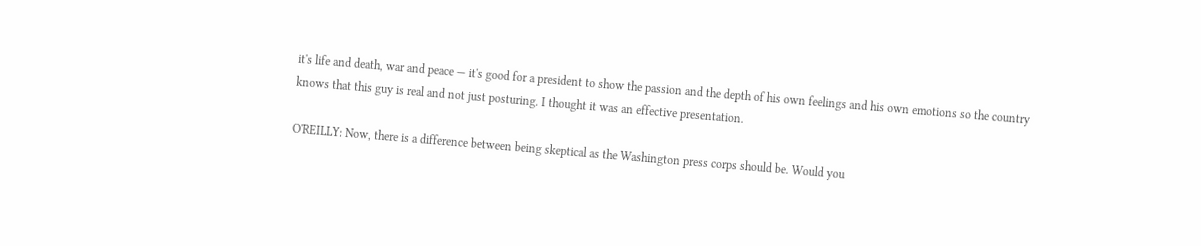it's life and death, war and peace — it's good for a president to show the passion and the depth of his own feelings and his own emotions so the country knows that this guy is real and not just posturing. I thought it was an effective presentation.

O'REILLY: Now, there is a difference between being skeptical as the Washington press corps should be. Would you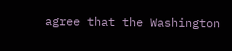agree that the Washington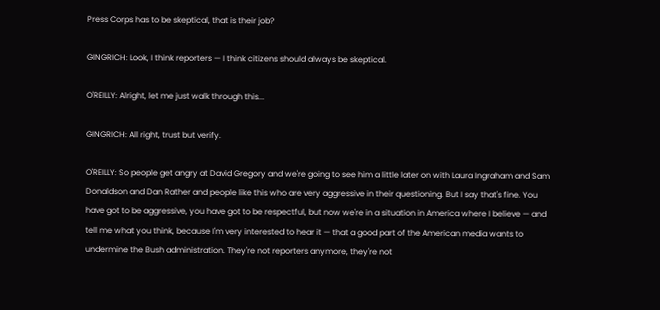Press Corps has to be skeptical, that is their job?

GINGRICH: Look, I think reporters — I think citizens should always be skeptical.

O'REILLY: Alright, let me just walk through this...

GINGRICH: All right, trust but verify.

O'REILLY: So people get angry at David Gregory and we're going to see him a little later on with Laura Ingraham and Sam Donaldson and Dan Rather and people like this who are very aggressive in their questioning. But I say that's fine. You have got to be aggressive, you have got to be respectful, but now we're in a situation in America where I believe — and tell me what you think, because I'm very interested to hear it — that a good part of the American media wants to undermine the Bush administration. They're not reporters anymore, they're not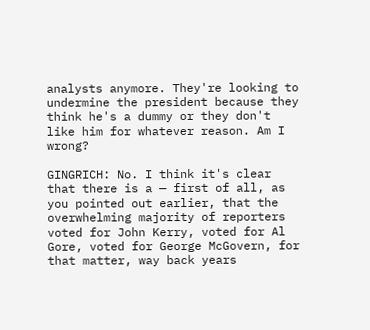analysts anymore. They're looking to undermine the president because they think he's a dummy or they don't like him for whatever reason. Am I wrong?

GINGRICH: No. I think it's clear that there is a — first of all, as you pointed out earlier, that the overwhelming majority of reporters voted for John Kerry, voted for Al Gore, voted for George McGovern, for that matter, way back years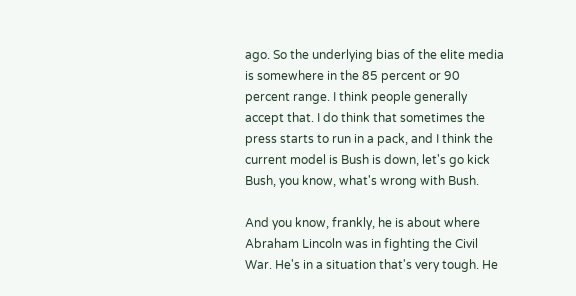ago. So the underlying bias of the elite media is somewhere in the 85 percent or 90 percent range. I think people generally accept that. I do think that sometimes the press starts to run in a pack, and I think the current model is Bush is down, let's go kick Bush, you know, what's wrong with Bush.

And you know, frankly, he is about where Abraham Lincoln was in fighting the Civil War. He's in a situation that's very tough. He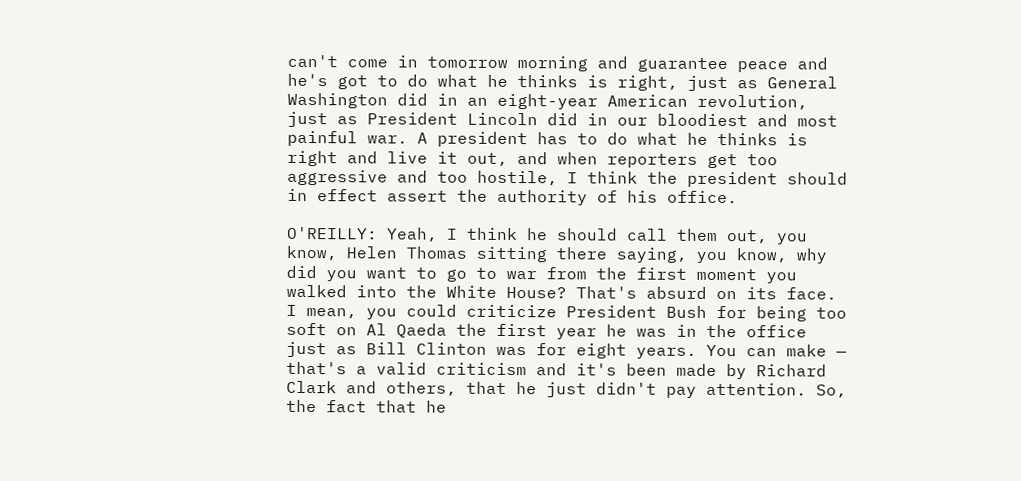can't come in tomorrow morning and guarantee peace and he's got to do what he thinks is right, just as General Washington did in an eight-year American revolution, just as President Lincoln did in our bloodiest and most painful war. A president has to do what he thinks is right and live it out, and when reporters get too aggressive and too hostile, I think the president should in effect assert the authority of his office.

O'REILLY: Yeah, I think he should call them out, you know, Helen Thomas sitting there saying, you know, why did you want to go to war from the first moment you walked into the White House? That's absurd on its face. I mean, you could criticize President Bush for being too soft on Al Qaeda the first year he was in the office just as Bill Clinton was for eight years. You can make — that's a valid criticism and it's been made by Richard Clark and others, that he just didn't pay attention. So, the fact that he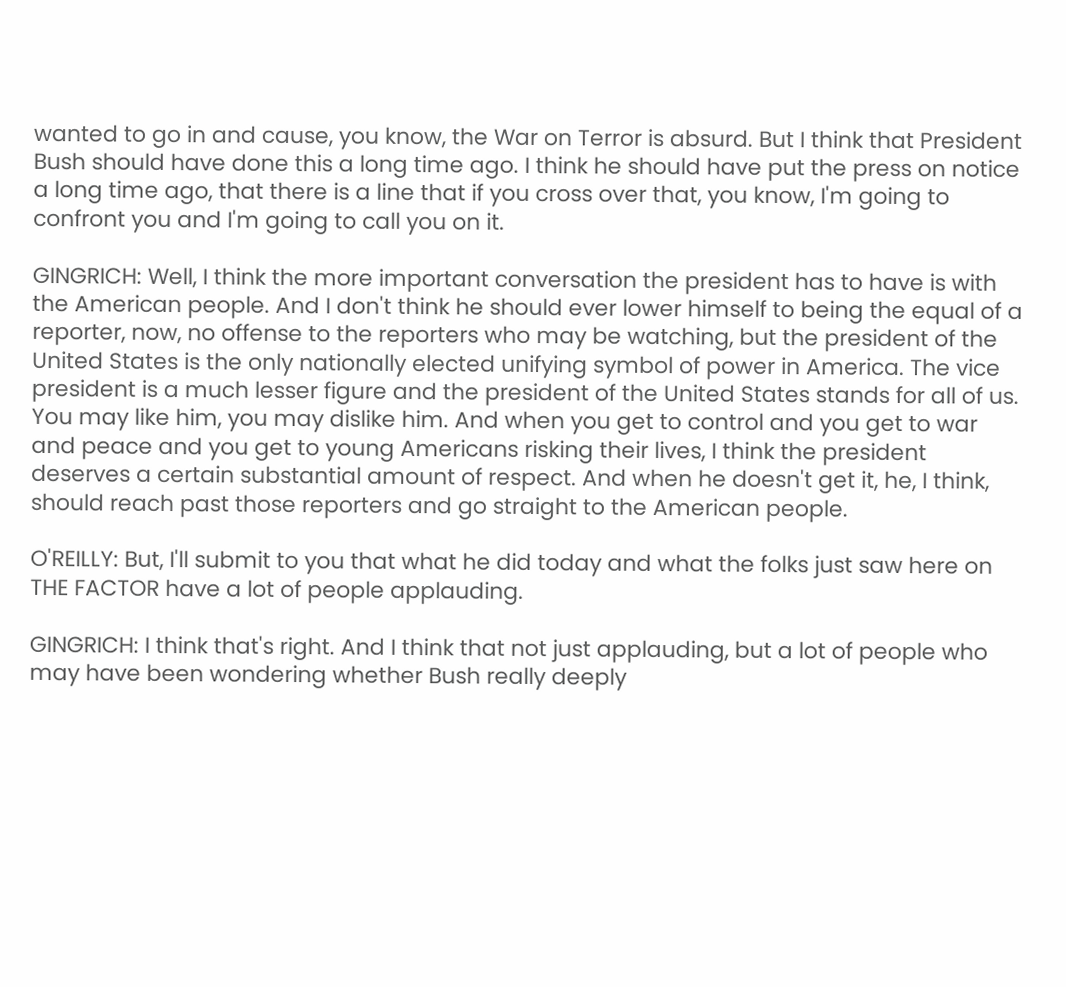wanted to go in and cause, you know, the War on Terror is absurd. But I think that President Bush should have done this a long time ago. I think he should have put the press on notice a long time ago, that there is a line that if you cross over that, you know, I'm going to confront you and I'm going to call you on it.

GINGRICH: Well, I think the more important conversation the president has to have is with the American people. And I don't think he should ever lower himself to being the equal of a reporter, now, no offense to the reporters who may be watching, but the president of the United States is the only nationally elected unifying symbol of power in America. The vice president is a much lesser figure and the president of the United States stands for all of us. You may like him, you may dislike him. And when you get to control and you get to war and peace and you get to young Americans risking their lives, I think the president deserves a certain substantial amount of respect. And when he doesn't get it, he, I think, should reach past those reporters and go straight to the American people.

O'REILLY: But, I'll submit to you that what he did today and what the folks just saw here on THE FACTOR have a lot of people applauding.

GINGRICH: I think that's right. And I think that not just applauding, but a lot of people who may have been wondering whether Bush really deeply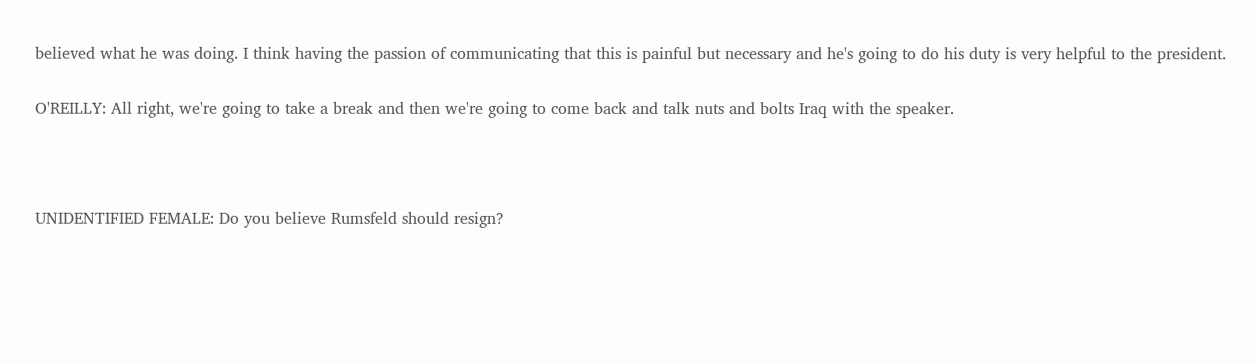believed what he was doing. I think having the passion of communicating that this is painful but necessary and he's going to do his duty is very helpful to the president.

O'REILLY: All right, we're going to take a break and then we're going to come back and talk nuts and bolts Iraq with the speaker.



UNIDENTIFIED FEMALE: Do you believe Rumsfeld should resign?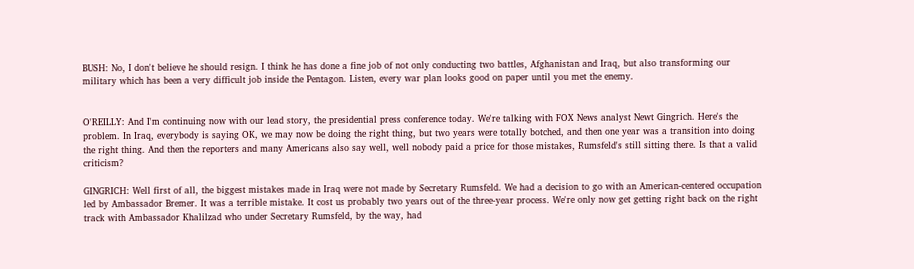BUSH: No, I don't believe he should resign. I think he has done a fine job of not only conducting two battles, Afghanistan and Iraq, but also transforming our military which has been a very difficult job inside the Pentagon. Listen, every war plan looks good on paper until you met the enemy.


O'REILLY: And I'm continuing now with our lead story, the presidential press conference today. We're talking with FOX News analyst Newt Gingrich. Here's the problem. In Iraq, everybody is saying OK, we may now be doing the right thing, but two years were totally botched, and then one year was a transition into doing the right thing. And then the reporters and many Americans also say well, well nobody paid a price for those mistakes, Rumsfeld's still sitting there. Is that a valid criticism?

GINGRICH: Well first of all, the biggest mistakes made in Iraq were not made by Secretary Rumsfeld. We had a decision to go with an American-centered occupation led by Ambassador Bremer. It was a terrible mistake. It cost us probably two years out of the three-year process. We're only now get getting right back on the right track with Ambassador Khalilzad who under Secretary Rumsfeld, by the way, had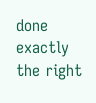done exactly the right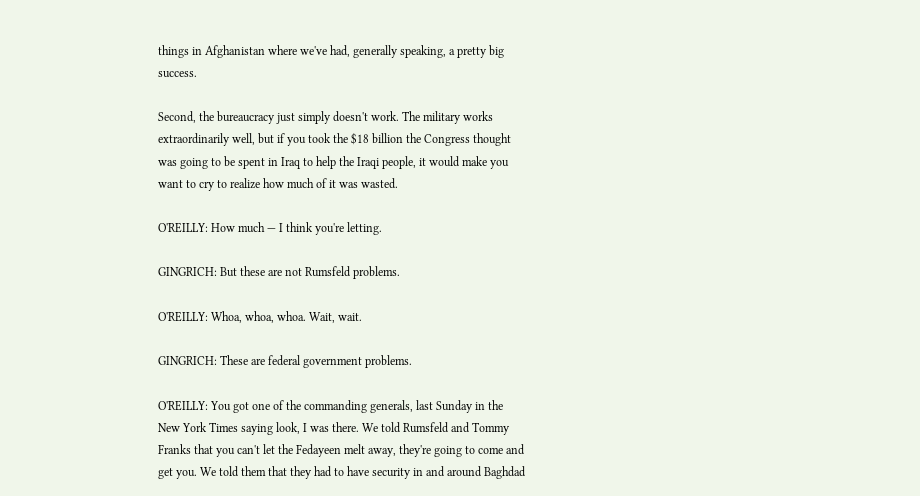things in Afghanistan where we've had, generally speaking, a pretty big success.

Second, the bureaucracy just simply doesn't work. The military works extraordinarily well, but if you took the $18 billion the Congress thought was going to be spent in Iraq to help the Iraqi people, it would make you want to cry to realize how much of it was wasted.

O'REILLY: How much — I think you're letting.

GINGRICH: But these are not Rumsfeld problems.

O'REILLY: Whoa, whoa, whoa. Wait, wait.

GINGRICH: These are federal government problems.

O'REILLY: You got one of the commanding generals, last Sunday in the New York Times saying look, I was there. We told Rumsfeld and Tommy Franks that you can't let the Fedayeen melt away, they're going to come and get you. We told them that they had to have security in and around Baghdad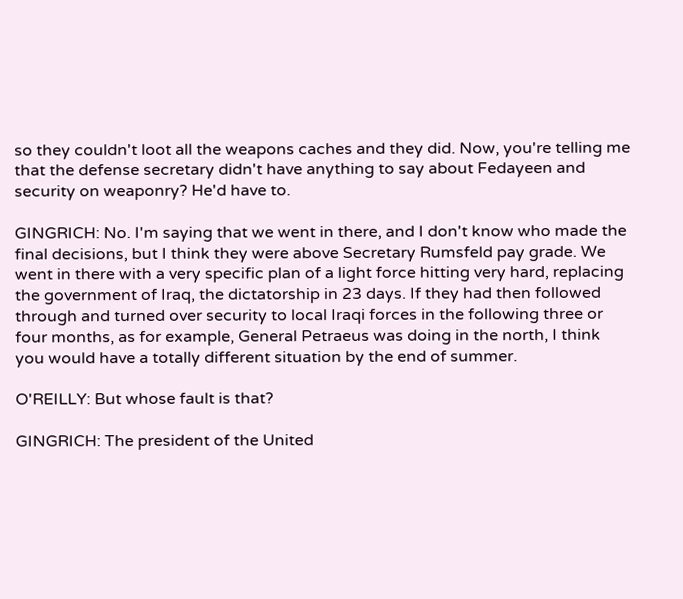so they couldn't loot all the weapons caches and they did. Now, you're telling me that the defense secretary didn't have anything to say about Fedayeen and security on weaponry? He'd have to.

GINGRICH: No. I'm saying that we went in there, and I don't know who made the final decisions, but I think they were above Secretary Rumsfeld pay grade. We went in there with a very specific plan of a light force hitting very hard, replacing the government of Iraq, the dictatorship in 23 days. If they had then followed through and turned over security to local Iraqi forces in the following three or four months, as for example, General Petraeus was doing in the north, I think you would have a totally different situation by the end of summer.

O'REILLY: But whose fault is that?

GINGRICH: The president of the United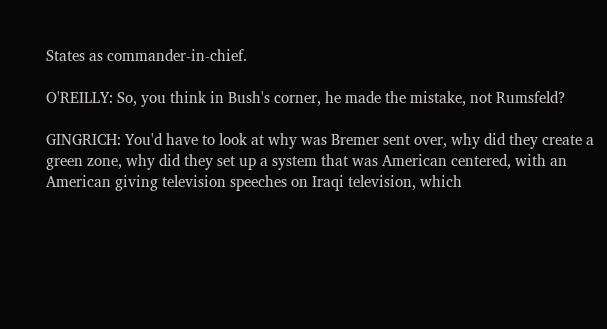States as commander-in-chief.

O'REILLY: So, you think in Bush's corner, he made the mistake, not Rumsfeld?

GINGRICH: You'd have to look at why was Bremer sent over, why did they create a green zone, why did they set up a system that was American centered, with an American giving television speeches on Iraqi television, which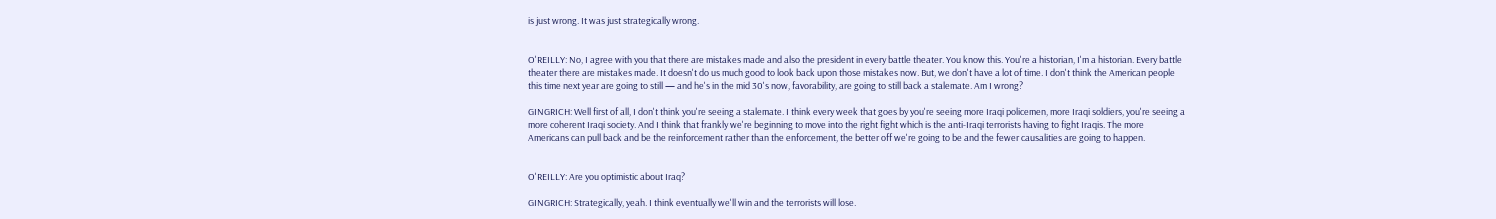is just wrong. It was just strategically wrong.


O'REILLY: No, I agree with you that there are mistakes made and also the president in every battle theater. You know this. You're a historian, I'm a historian. Every battle theater there are mistakes made. It doesn't do us much good to look back upon those mistakes now. But, we don't have a lot of time. I don't think the American people this time next year are going to still — and he's in the mid 30's now, favorability, are going to still back a stalemate. Am I wrong?

GINGRICH: Well first of all, I don't think you're seeing a stalemate. I think every week that goes by you're seeing more Iraqi policemen, more Iraqi soldiers, you're seeing a more coherent Iraqi society. And I think that frankly we're beginning to move into the right fight which is the anti-Iraqi terrorists having to fight Iraqis. The more Americans can pull back and be the reinforcement rather than the enforcement, the better off we're going to be and the fewer causalities are going to happen.


O'REILLY: Are you optimistic about Iraq?

GINGRICH: Strategically, yeah. I think eventually we'll win and the terrorists will lose.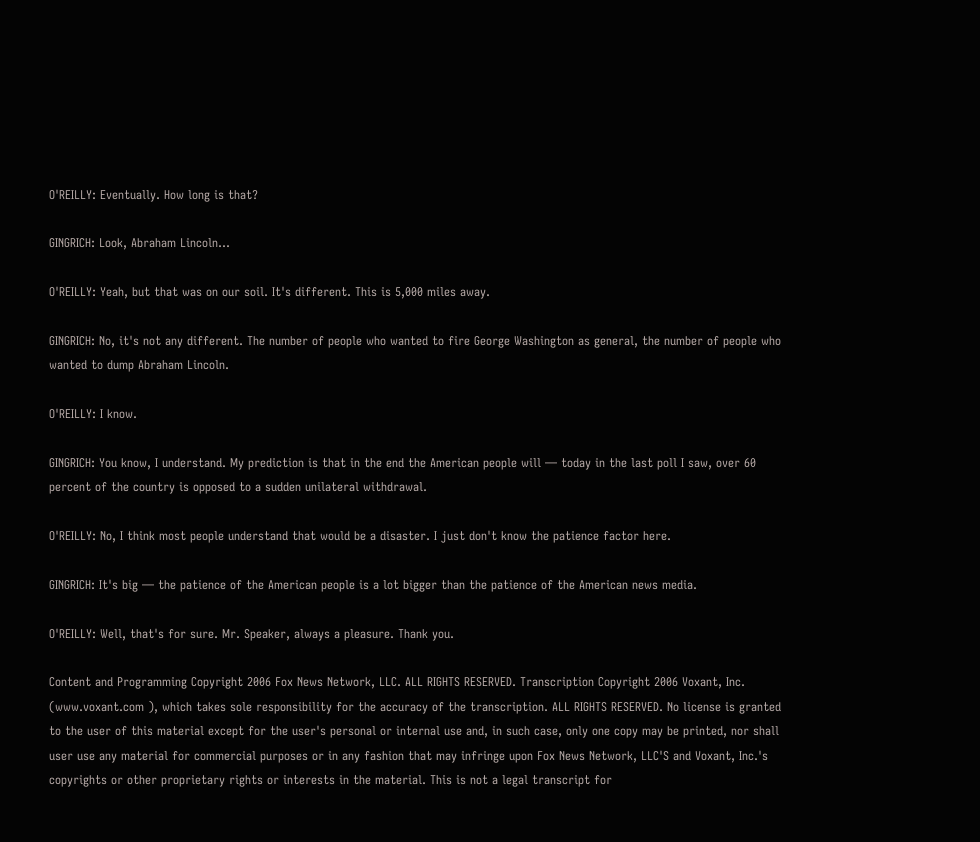O'REILLY: Eventually. How long is that?

GINGRICH: Look, Abraham Lincoln...

O'REILLY: Yeah, but that was on our soil. It's different. This is 5,000 miles away.

GINGRICH: No, it's not any different. The number of people who wanted to fire George Washington as general, the number of people who wanted to dump Abraham Lincoln.

O'REILLY: I know.

GINGRICH: You know, I understand. My prediction is that in the end the American people will — today in the last poll I saw, over 60 percent of the country is opposed to a sudden unilateral withdrawal.

O'REILLY: No, I think most people understand that would be a disaster. I just don't know the patience factor here.

GINGRICH: It's big — the patience of the American people is a lot bigger than the patience of the American news media.

O'REILLY: Well, that's for sure. Mr. Speaker, always a pleasure. Thank you.

Content and Programming Copyright 2006 Fox News Network, LLC. ALL RIGHTS RESERVED. Transcription Copyright 2006 Voxant, Inc. (www.voxant.com ), which takes sole responsibility for the accuracy of the transcription. ALL RIGHTS RESERVED. No license is granted to the user of this material except for the user's personal or internal use and, in such case, only one copy may be printed, nor shall user use any material for commercial purposes or in any fashion that may infringe upon Fox News Network, LLC'S and Voxant, Inc.'s copyrights or other proprietary rights or interests in the material. This is not a legal transcript for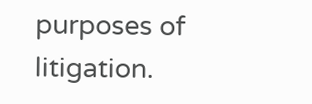purposes of litigation.